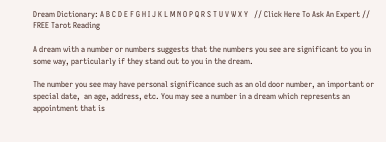Dream Dictionary: A B C D E F G H I J K L M N O P Q R S T U V W X Y   // Click Here To Ask An Expert // FREE Tarot Reading

A dream with a number or numbers suggests that the numbers you see are significant to you in some way, particularly if they stand out to you in the dream.

The number you see may have personal significance such as an old door number, an important or special date,  an age, address, etc. You may see a number in a dream which represents an appointment that is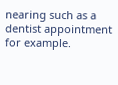nearing such as a dentist appointment for example.